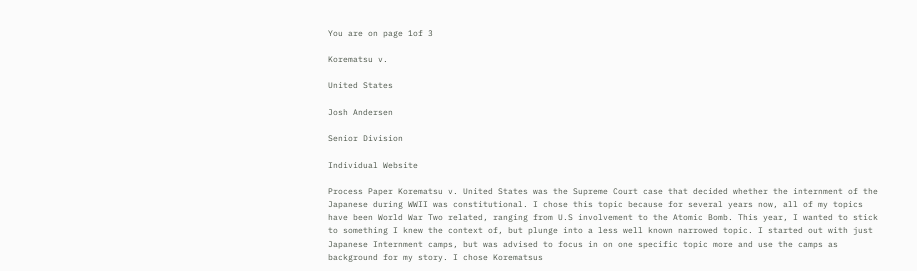You are on page 1of 3

Korematsu v.

United States

Josh Andersen

Senior Division

Individual Website

Process Paper Korematsu v. United States was the Supreme Court case that decided whether the internment of the Japanese during WWII was constitutional. I chose this topic because for several years now, all of my topics have been World War Two related, ranging from U.S involvement to the Atomic Bomb. This year, I wanted to stick to something I knew the context of, but plunge into a less well known narrowed topic. I started out with just Japanese Internment camps, but was advised to focus in on one specific topic more and use the camps as background for my story. I chose Korematsus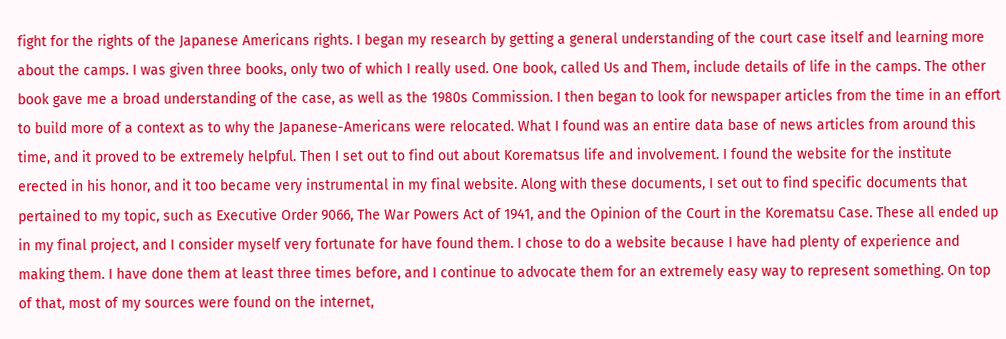fight for the rights of the Japanese Americans rights. I began my research by getting a general understanding of the court case itself and learning more about the camps. I was given three books, only two of which I really used. One book, called Us and Them, include details of life in the camps. The other book gave me a broad understanding of the case, as well as the 1980s Commission. I then began to look for newspaper articles from the time in an effort to build more of a context as to why the Japanese-Americans were relocated. What I found was an entire data base of news articles from around this time, and it proved to be extremely helpful. Then I set out to find out about Korematsus life and involvement. I found the website for the institute erected in his honor, and it too became very instrumental in my final website. Along with these documents, I set out to find specific documents that pertained to my topic, such as Executive Order 9066, The War Powers Act of 1941, and the Opinion of the Court in the Korematsu Case. These all ended up in my final project, and I consider myself very fortunate for have found them. I chose to do a website because I have had plenty of experience and making them. I have done them at least three times before, and I continue to advocate them for an extremely easy way to represent something. On top of that, most of my sources were found on the internet,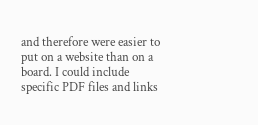and therefore were easier to put on a website than on a board. I could include specific PDF files and links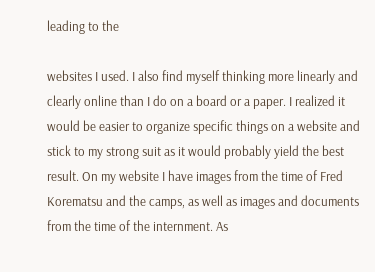leading to the

websites I used. I also find myself thinking more linearly and clearly online than I do on a board or a paper. I realized it would be easier to organize specific things on a website and stick to my strong suit as it would probably yield the best result. On my website I have images from the time of Fred Korematsu and the camps, as well as images and documents from the time of the internment. As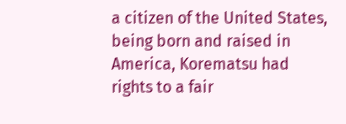a citizen of the United States, being born and raised in America, Korematsu had rights to a fair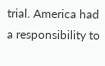trial. America had a responsibility to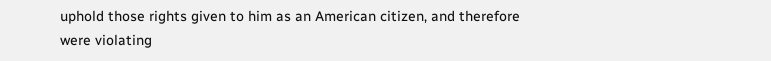uphold those rights given to him as an American citizen, and therefore were violating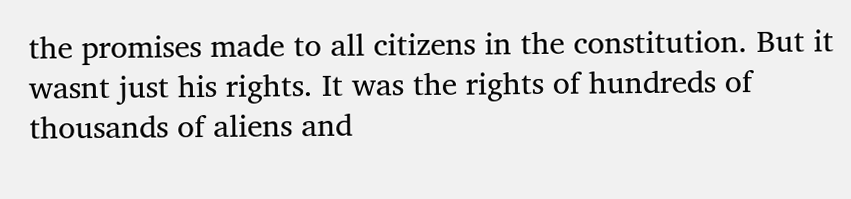the promises made to all citizens in the constitution. But it wasnt just his rights. It was the rights of hundreds of thousands of aliens and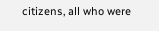citizens, all who were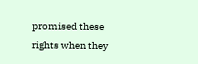promised these rights when they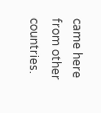came here from other countries.